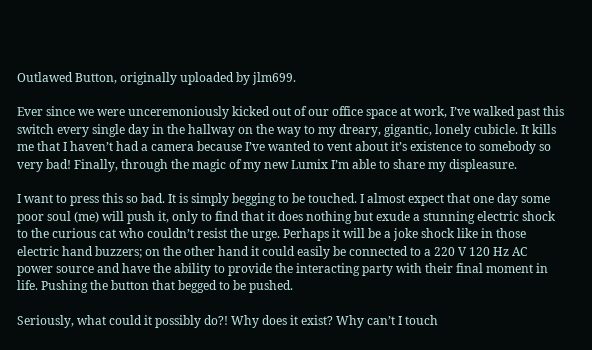Outlawed Button, originally uploaded by jlm699.

Ever since we were unceremoniously kicked out of our office space at work, I’ve walked past this switch every single day in the hallway on the way to my dreary, gigantic, lonely cubicle. It kills me that I haven’t had a camera because I’ve wanted to vent about it’s existence to somebody so very bad! Finally, through the magic of my new Lumix I’m able to share my displeasure.

I want to press this so bad. It is simply begging to be touched. I almost expect that one day some poor soul (me) will push it, only to find that it does nothing but exude a stunning electric shock to the curious cat who couldn’t resist the urge. Perhaps it will be a joke shock like in those electric hand buzzers; on the other hand it could easily be connected to a 220 V 120 Hz AC power source and have the ability to provide the interacting party with their final moment in life. Pushing the button that begged to be pushed.

Seriously, what could it possibly do?! Why does it exist? Why can’t I touch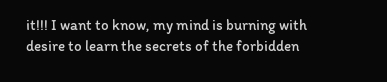it!!! I want to know, my mind is burning with desire to learn the secrets of the forbidden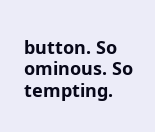button. So ominous. So tempting.